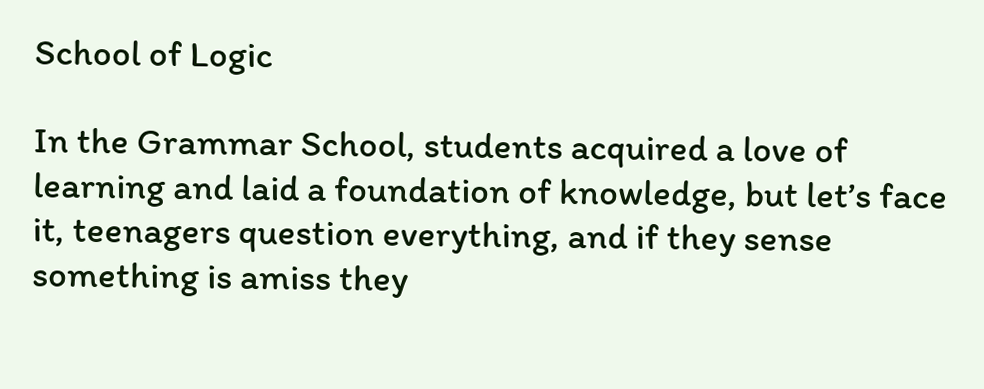School of Logic

In the Grammar School, students acquired a love of learning and laid a foundation of knowledge, but let’s face it, teenagers question everything, and if they sense something is amiss they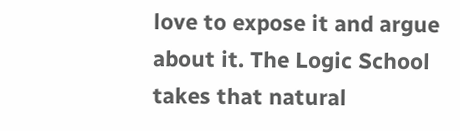love to expose it and argue about it. The Logic School takes that natural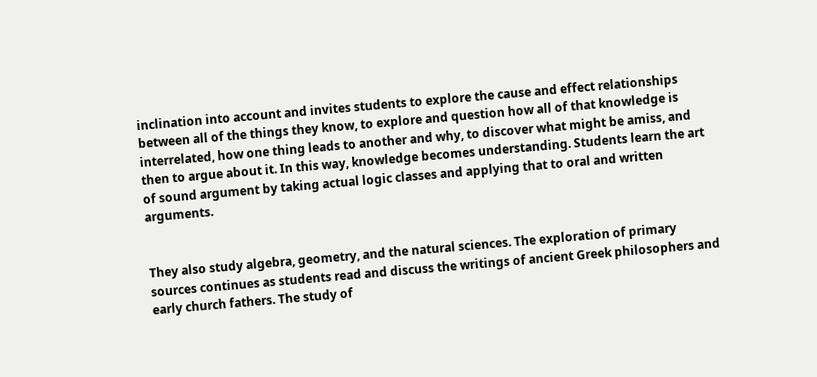inclination into account and invites students to explore the cause and effect relationships between all of the things they know, to explore and question how all of that knowledge is interrelated, how one thing leads to another and why, to discover what might be amiss, and then to argue about it. In this way, knowledge becomes understanding. Students learn the art of sound argument by taking actual logic classes and applying that to oral and written arguments.


They also study algebra, geometry, and the natural sciences. The exploration of primary sources continues as students read and discuss the writings of ancient Greek philosophers and early church fathers. The study of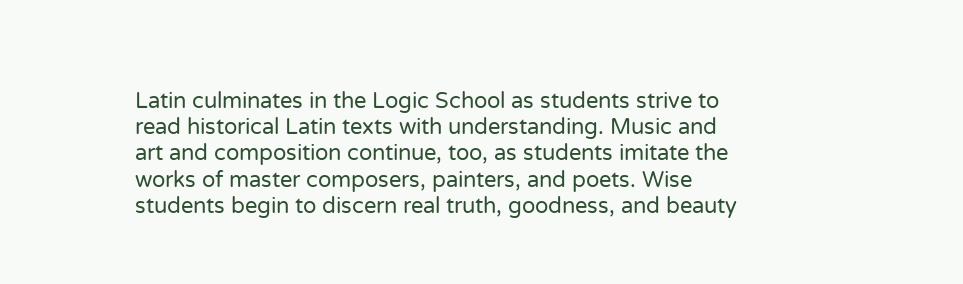Latin culminates in the Logic School as students strive to read historical Latin texts with understanding. Music and art and composition continue, too, as students imitate the works of master composers, painters, and poets. Wise students begin to discern real truth, goodness, and beauty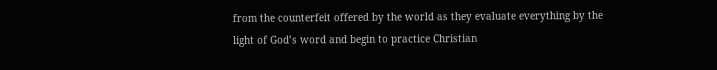from the counterfeit offered by the world as they evaluate everything by the light of God’s word and begin to practice Christian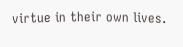virtue in their own lives.